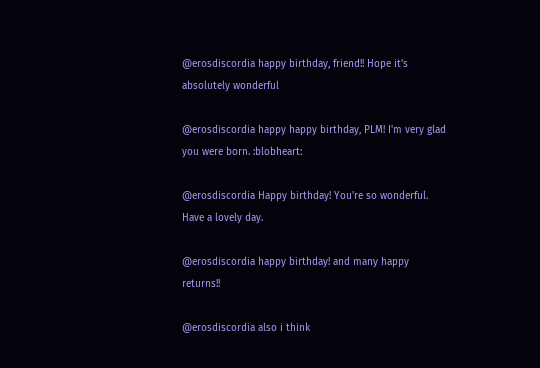@erosdiscordia happy birthday, friend!! Hope it’s absolutely wonderful

@erosdiscordia happy happy birthday, PLM! I'm very glad you were born. :blobheart:

@erosdiscordia Happy birthday! You're so wonderful. Have a lovely day.

@erosdiscordia happy birthday! and many happy returns!!

@erosdiscordia also i think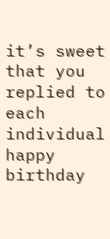it’s sweet that you replied to each individual happy birthday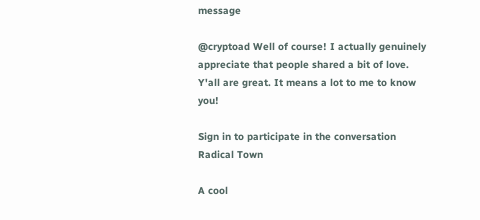message

@cryptoad Well of course! I actually genuinely appreciate that people shared a bit of love. Y'all are great. It means a lot to me to know you!

Sign in to participate in the conversation
Radical Town

A cool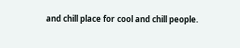and chill place for cool and chill people.